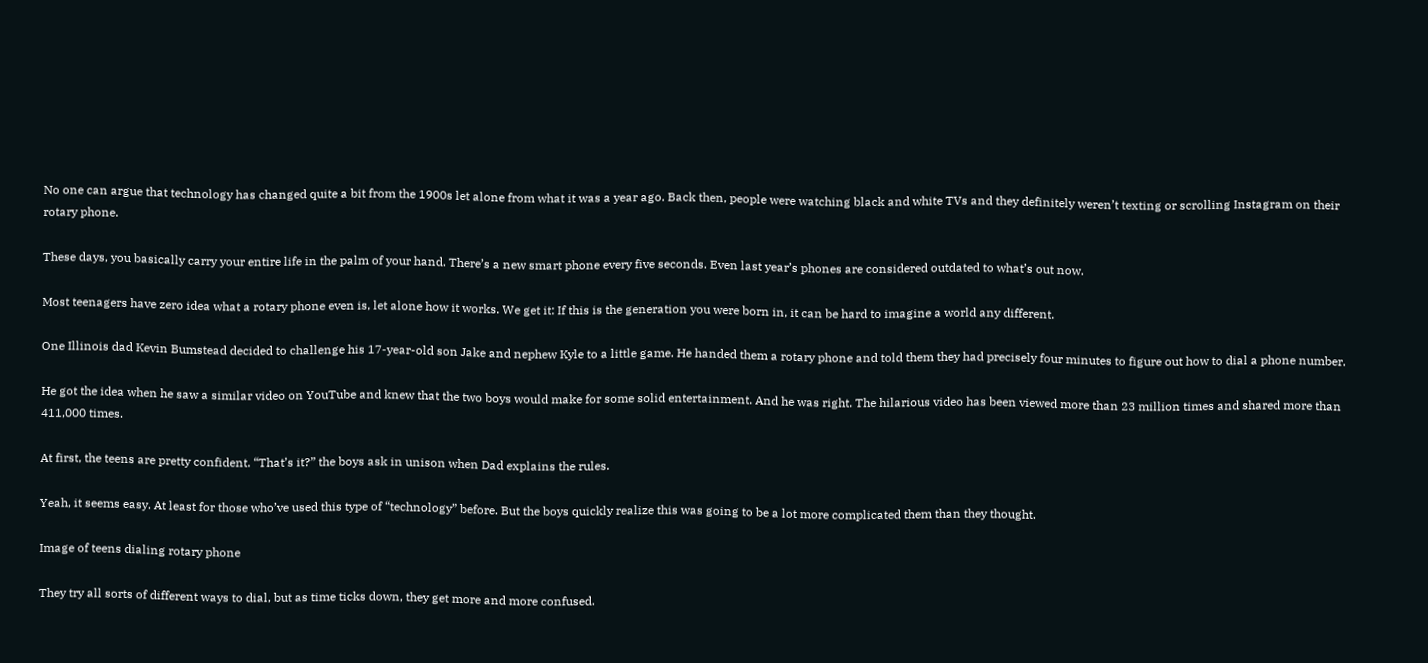No one can argue that technology has changed quite a bit from the 1900s let alone from what it was a year ago. Back then, people were watching black and white TVs and they definitely weren’t texting or scrolling Instagram on their rotary phone.

These days, you basically carry your entire life in the palm of your hand. There’s a new smart phone every five seconds. Even last year’s phones are considered outdated to what’s out now.

Most teenagers have zero idea what a rotary phone even is, let alone how it works. We get it: If this is the generation you were born in, it can be hard to imagine a world any different.

One Illinois dad Kevin Bumstead decided to challenge his 17-year-old son Jake and nephew Kyle to a little game. He handed them a rotary phone and told them they had precisely four minutes to figure out how to dial a phone number.

He got the idea when he saw a similar video on YouTube and knew that the two boys would make for some solid entertainment. And he was right. The hilarious video has been viewed more than 23 million times and shared more than 411,000 times.

At first, the teens are pretty confident. “That’s it?” the boys ask in unison when Dad explains the rules.

Yeah, it seems easy. At least for those who’ve used this type of “technology” before. But the boys quickly realize this was going to be a lot more complicated them than they thought.

Image of teens dialing rotary phone

They try all sorts of different ways to dial, but as time ticks down, they get more and more confused.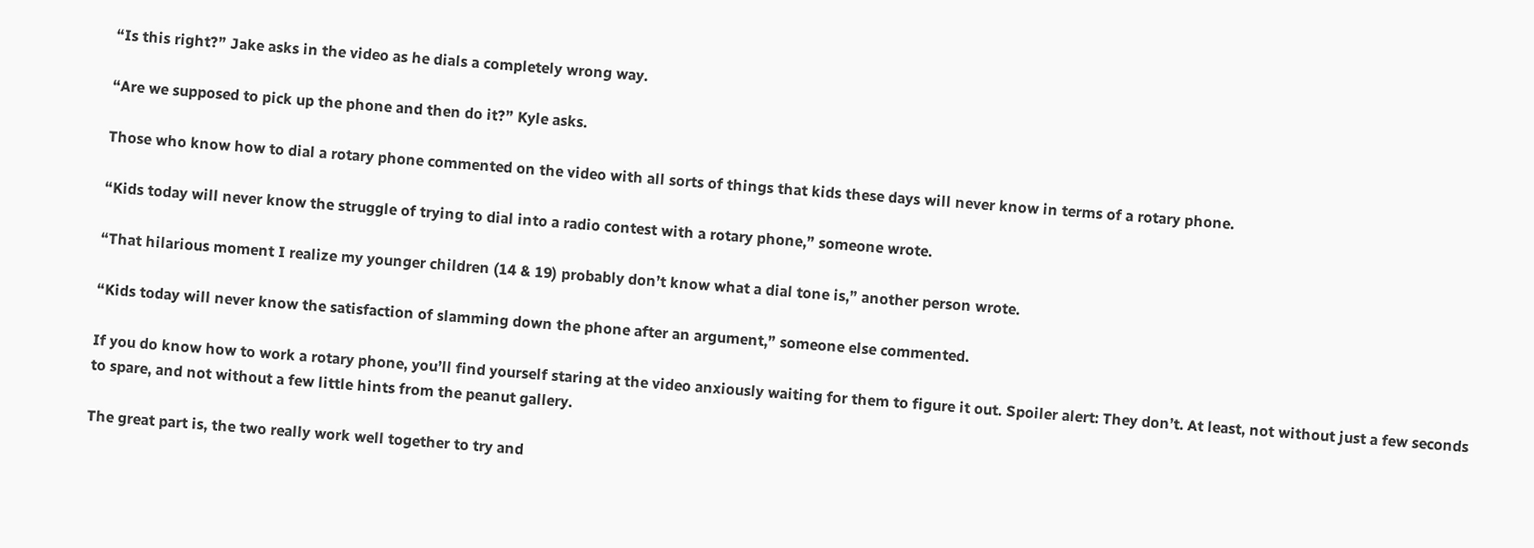“Is this right?” Jake asks in the video as he dials a completely wrong way.

“Are we supposed to pick up the phone and then do it?” Kyle asks.

Those who know how to dial a rotary phone commented on the video with all sorts of things that kids these days will never know in terms of a rotary phone.

“Kids today will never know the struggle of trying to dial into a radio contest with a rotary phone,” someone wrote.

“That hilarious moment I realize my younger children (14 & 19) probably don’t know what a dial tone is,” another person wrote.

“Kids today will never know the satisfaction of slamming down the phone after an argument,” someone else commented.

If you do know how to work a rotary phone, you’ll find yourself staring at the video anxiously waiting for them to figure it out. Spoiler alert: They don’t. At least, not without just a few seconds to spare, and not without a few little hints from the peanut gallery.

The great part is, the two really work well together to try and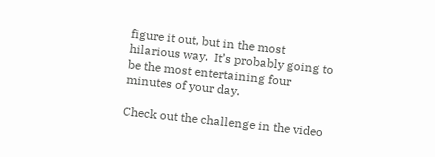figure it out, but in the most hilarious way.  It’s probably going to be the most entertaining four minutes of your day.

Check out the challenge in the video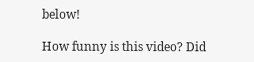below!

How funny is this video? Did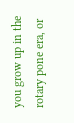you grow up in the rotary pone era, or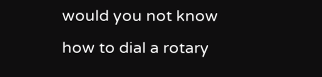would you not know how to dial a rotary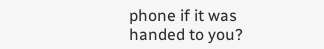phone if it was handed to you?